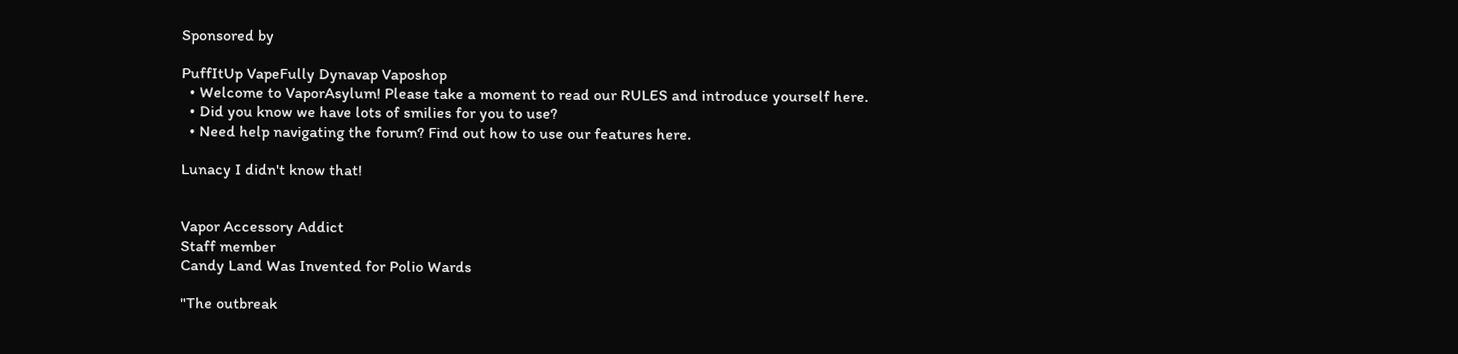Sponsored by

PuffItUp VapeFully Dynavap Vaposhop
  • Welcome to VaporAsylum! Please take a moment to read our RULES and introduce yourself here.
  • Did you know we have lots of smilies for you to use?
  • Need help navigating the forum? Find out how to use our features here.

Lunacy I didn't know that!


Vapor Accessory Addict
Staff member
Candy Land Was Invented for Polio Wards

"The outbreak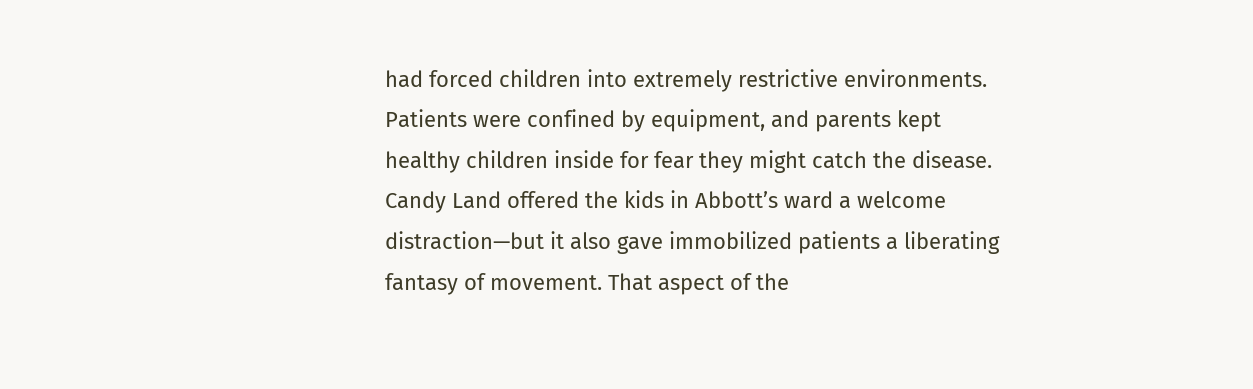had forced children into extremely restrictive environments. Patients were confined by equipment, and parents kept healthy children inside for fear they might catch the disease. Candy Land offered the kids in Abbott’s ward a welcome distraction—but it also gave immobilized patients a liberating fantasy of movement. That aspect of the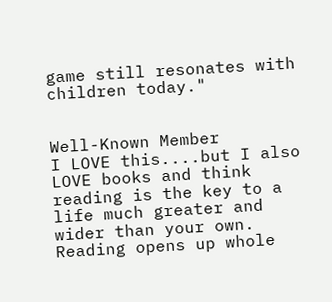game still resonates with children today."


Well-Known Member
I LOVE this....but I also LOVE books and think reading is the key to a life much greater and wider than your own. Reading opens up whole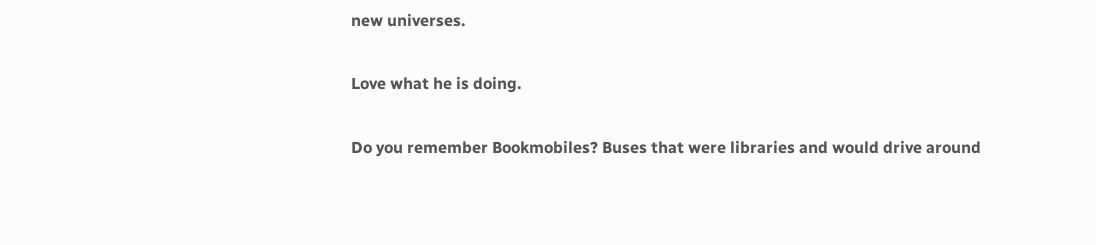new universes.

Love what he is doing.

Do you remember Bookmobiles? Buses that were libraries and would drive around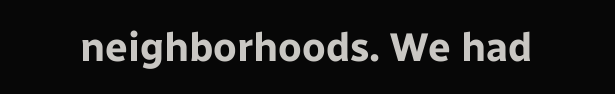neighborhoods. We had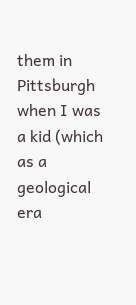them in Pittsburgh when I was a kid (which as a geological era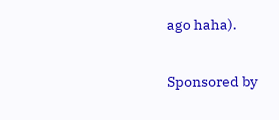ago haha).

Sponsored by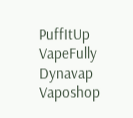PuffItUp VapeFully Dynavap Vaposhop